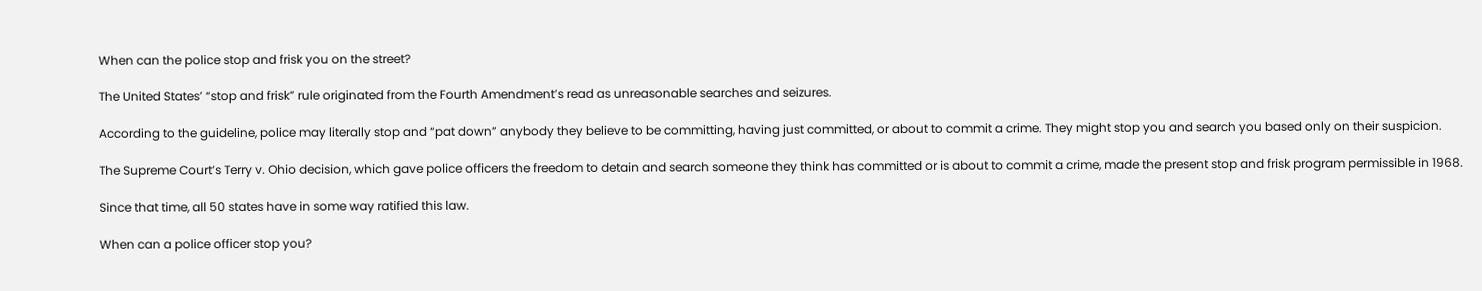When can the police stop and frisk you on the street?

The United States’ “stop and frisk” rule originated from the Fourth Amendment’s read as unreasonable searches and seizures.

According to the guideline, police may literally stop and “pat down” anybody they believe to be committing, having just committed, or about to commit a crime. They might stop you and search you based only on their suspicion.

The Supreme Court’s Terry v. Ohio decision, which gave police officers the freedom to detain and search someone they think has committed or is about to commit a crime, made the present stop and frisk program permissible in 1968.

Since that time, all 50 states have in some way ratified this law.

When can a police officer stop you?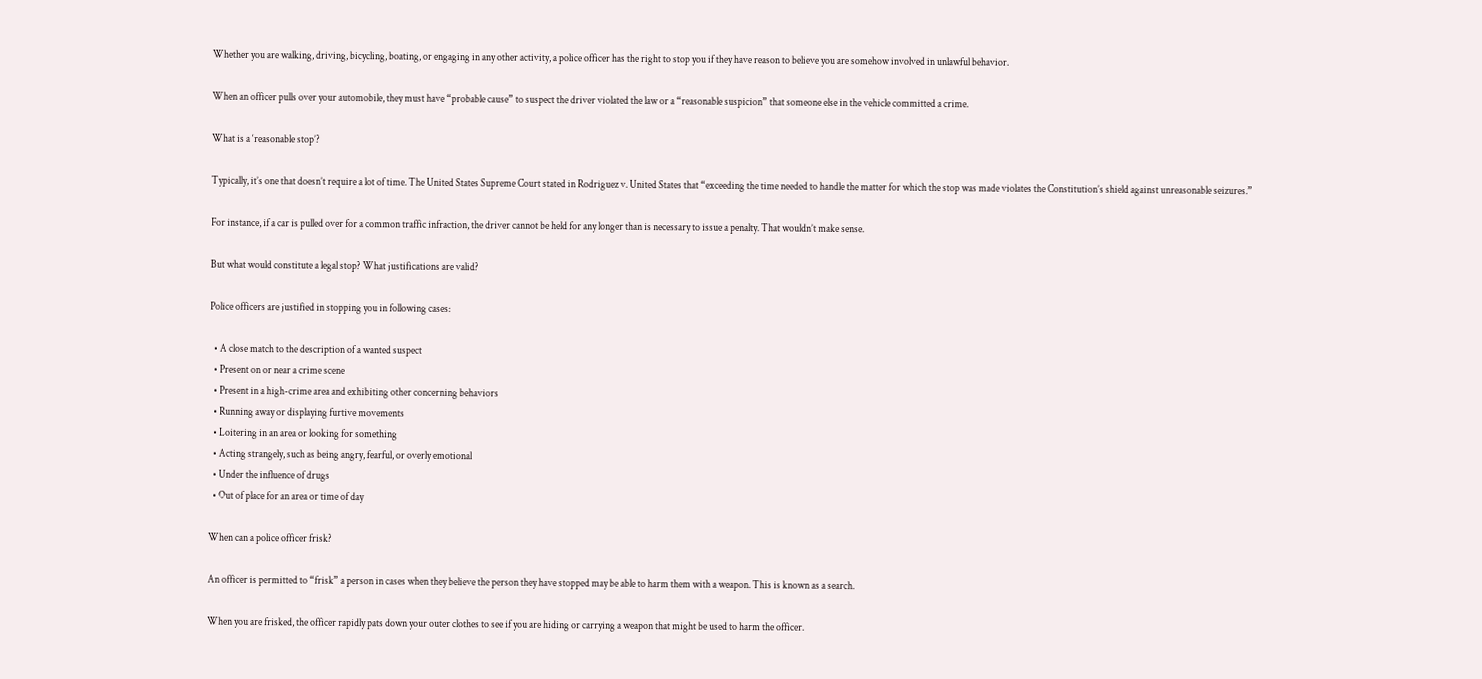Whether you are walking, driving, bicycling, boating, or engaging in any other activity, a police officer has the right to stop you if they have reason to believe you are somehow involved in unlawful behavior.

When an officer pulls over your automobile, they must have “probable cause” to suspect the driver violated the law or a “reasonable suspicion” that someone else in the vehicle committed a crime.

What is a ‘reasonable stop’?

Typically, it’s one that doesn’t require a lot of time. The United States Supreme Court stated in Rodriguez v. United States that “exceeding the time needed to handle the matter for which the stop was made violates the Constitution’s shield against unreasonable seizures.”

For instance, if a car is pulled over for a common traffic infraction, the driver cannot be held for any longer than is necessary to issue a penalty. That wouldn’t make sense.

But what would constitute a legal stop? What justifications are valid?

Police officers are justified in stopping you in following cases:

  • A close match to the description of a wanted suspect
  • Present on or near a crime scene
  • Present in a high-crime area and exhibiting other concerning behaviors
  • Running away or displaying furtive movements
  • Loitering in an area or looking for something
  • Acting strangely, such as being angry, fearful, or overly emotional
  • Under the influence of drugs
  • Out of place for an area or time of day

When can a police officer frisk?

An officer is permitted to “frisk” a person in cases when they believe the person they have stopped may be able to harm them with a weapon. This is known as a search.

When you are frisked, the officer rapidly pats down your outer clothes to see if you are hiding or carrying a weapon that might be used to harm the officer.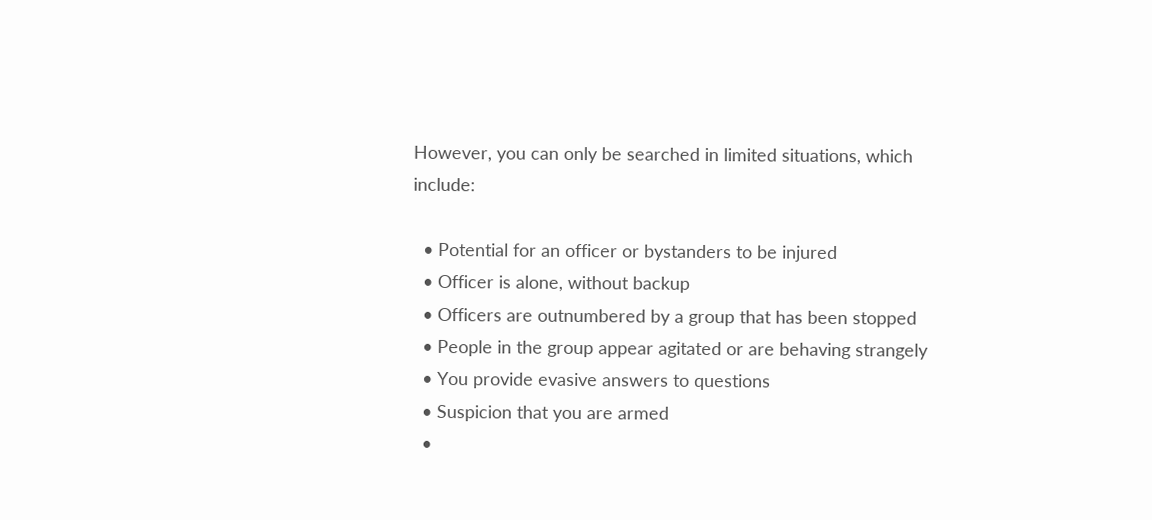However, you can only be searched in limited situations, which include:

  • Potential for an officer or bystanders to be injured
  • Officer is alone, without backup
  • Officers are outnumbered by a group that has been stopped
  • People in the group appear agitated or are behaving strangely
  • You provide evasive answers to questions
  • Suspicion that you are armed
  •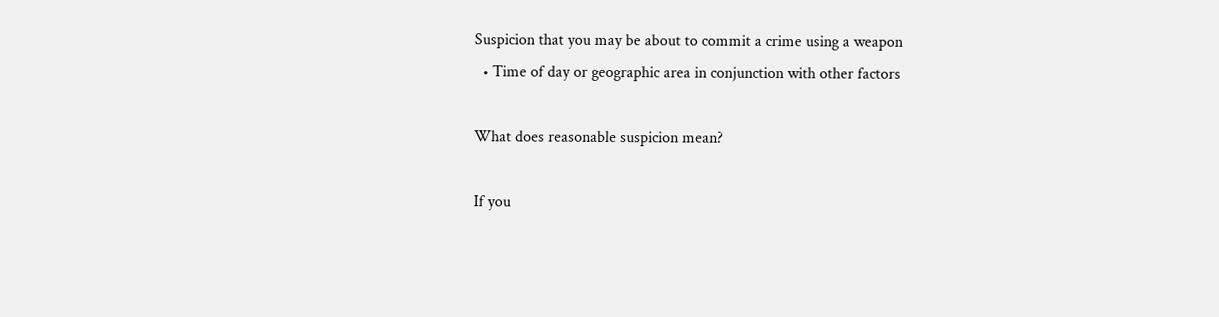Suspicion that you may be about to commit a crime using a weapon
  • Time of day or geographic area in conjunction with other factors

What does reasonable suspicion mean?

If you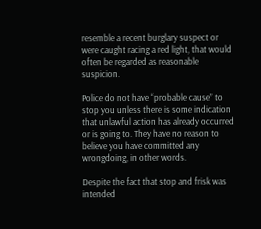resemble a recent burglary suspect or were caught racing a red light, that would often be regarded as reasonable suspicion.

Police do not have “probable cause” to stop you unless there is some indication that unlawful action has already occurred or is going to. They have no reason to believe you have committed any wrongdoing, in other words.

Despite the fact that stop and frisk was intended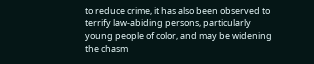to reduce crime, it has also been observed to terrify law-abiding persons, particularly young people of color, and may be widening the chasm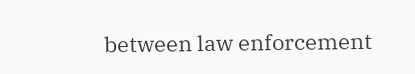between law enforcement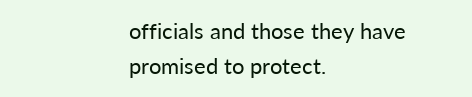officials and those they have promised to protect.